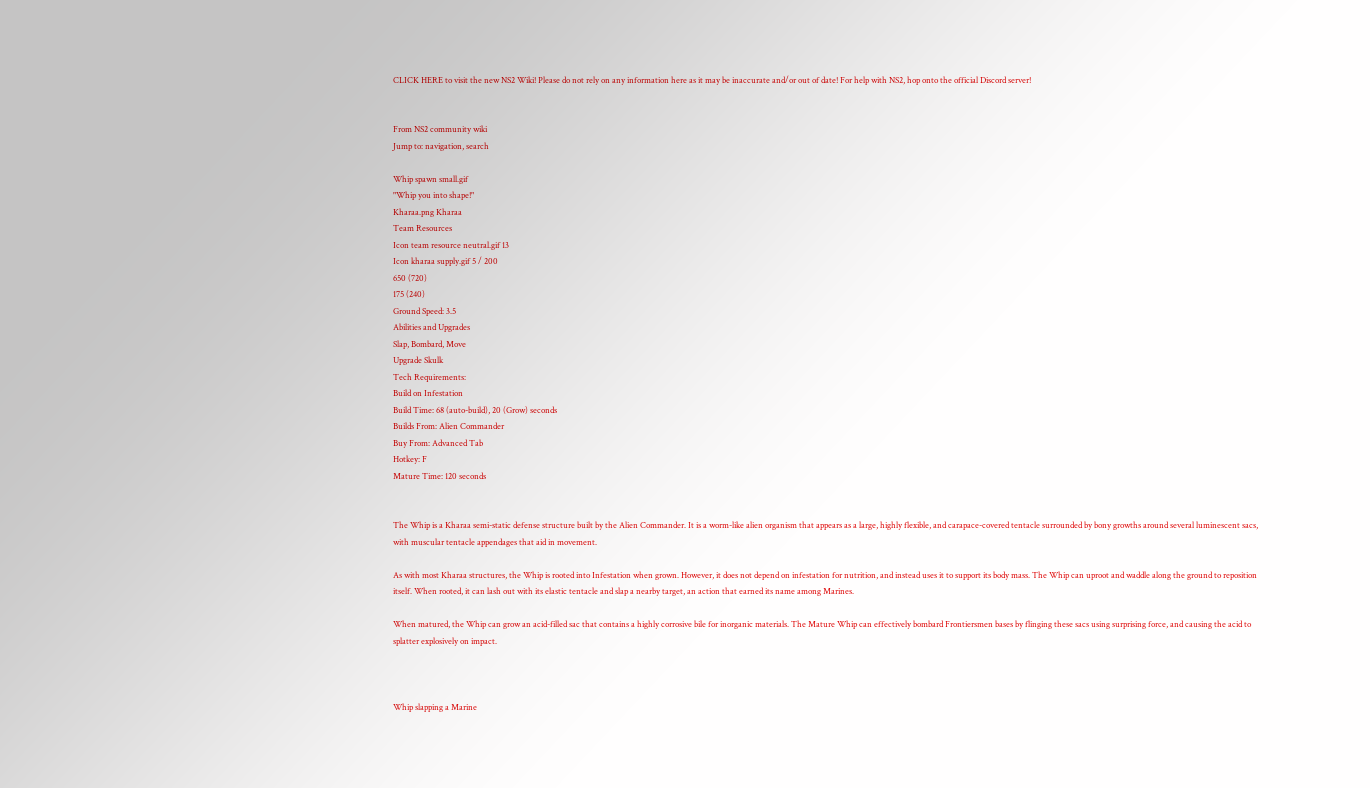CLICK HERE to visit the new NS2 Wiki! Please do not rely on any information here as it may be inaccurate and/or out of date! For help with NS2, hop onto the official Discord server!


From NS2 community wiki
Jump to: navigation, search

Whip spawn small.gif
"Whip you into shape!"
Kharaa.png Kharaa
Team Resources
Icon team resource neutral.gif 13
Icon kharaa supply.gif 5 / 200
650 (720)
175 (240)
Ground Speed: 3.5
Abilities and Upgrades
Slap, Bombard, Move
Upgrade Skulk
Tech Requirements:
Build on Infestation
Build Time: 68 (auto-build), 20 (Grow) seconds
Builds From: Alien Commander
Buy From: Advanced Tab
Hotkey: F
Mature Time: 120 seconds


The Whip is a Kharaa semi-static defense structure built by the Alien Commander. It is a worm-like alien organism that appears as a large, highly flexible, and carapace-covered tentacle surrounded by bony growths around several luminescent sacs, with muscular tentacle appendages that aid in movement.

As with most Kharaa structures, the Whip is rooted into Infestation when grown. However, it does not depend on infestation for nutrition, and instead uses it to support its body mass. The Whip can uproot and waddle along the ground to reposition itself. When rooted, it can lash out with its elastic tentacle and slap a nearby target, an action that earned its name among Marines.

When matured, the Whip can grow an acid-filled sac that contains a highly corrosive bile for inorganic materials. The Mature Whip can effectively bombard Frontiersmen bases by flinging these sacs using surprising force, and causing the acid to splatter explosively on impact.



Whip slapping a Marine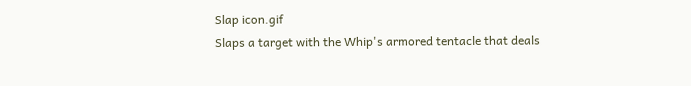Slap icon.gif
Slaps a target with the Whip's armored tentacle that deals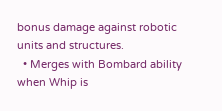bonus damage against robotic units and structures.
  • Merges with Bombard ability when Whip is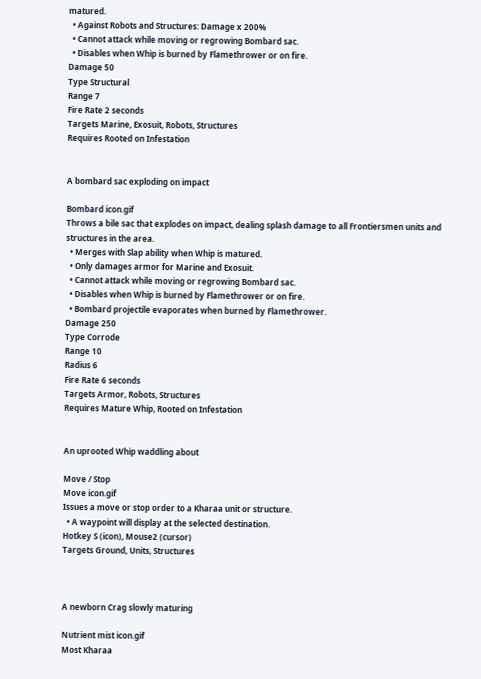matured.
  • Against Robots and Structures: Damage x 200%
  • Cannot attack while moving or regrowing Bombard sac.
  • Disables when Whip is burned by Flamethrower or on fire.
Damage 50
Type Structural
Range 7
Fire Rate 2 seconds
Targets Marine, Exosuit, Robots, Structures
Requires Rooted on Infestation


A bombard sac exploding on impact

Bombard icon.gif
Throws a bile sac that explodes on impact, dealing splash damage to all Frontiersmen units and structures in the area.
  • Merges with Slap ability when Whip is matured.
  • Only damages armor for Marine and Exosuit.
  • Cannot attack while moving or regrowing Bombard sac.
  • Disables when Whip is burned by Flamethrower or on fire.
  • Bombard projectile evaporates when burned by Flamethrower.
Damage 250
Type Corrode
Range 10
Radius 6
Fire Rate 6 seconds
Targets Armor, Robots, Structures
Requires Mature Whip, Rooted on Infestation


An uprooted Whip waddling about

Move / Stop
Move icon.gif
Issues a move or stop order to a Kharaa unit or structure.
  • A waypoint will display at the selected destination.
Hotkey S (icon), Mouse2 (cursor)
Targets Ground, Units, Structures



A newborn Crag slowly maturing

Nutrient mist icon.gif
Most Kharaa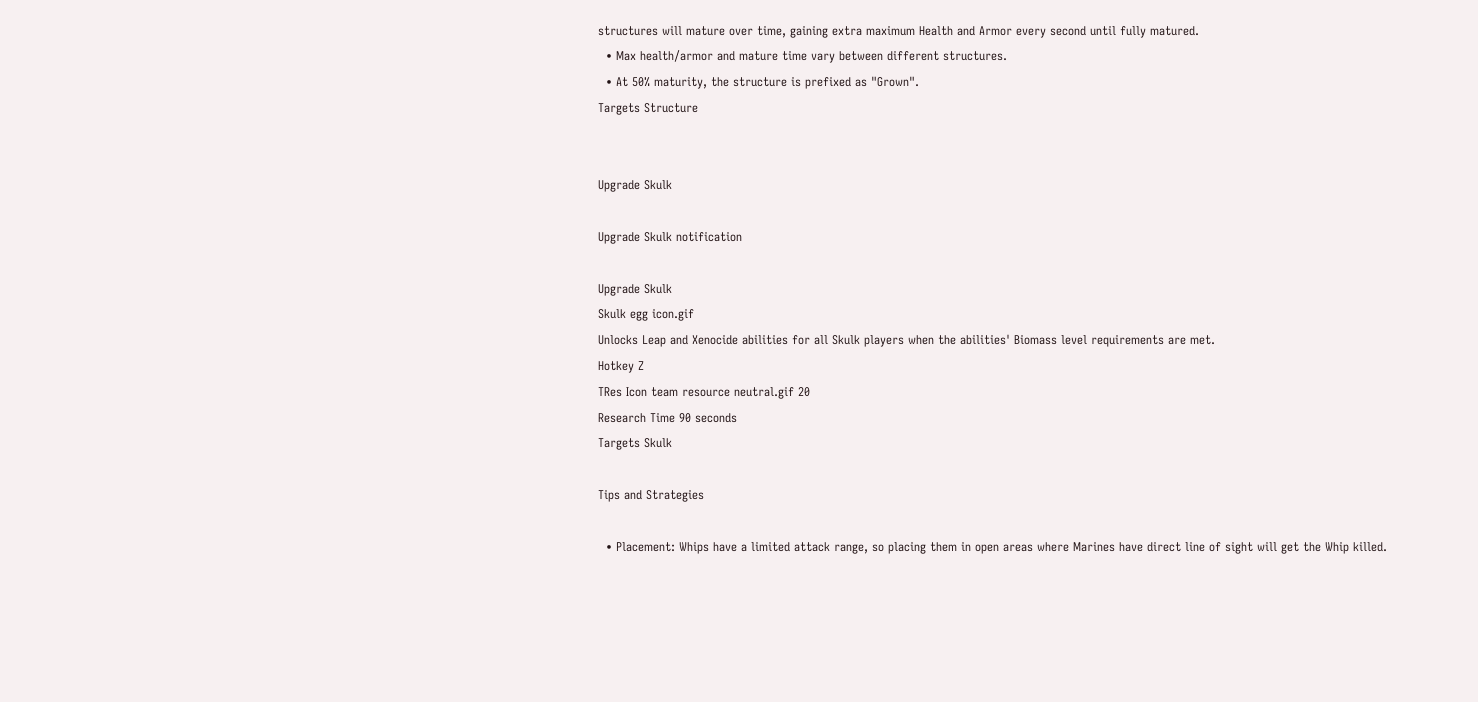structures will mature over time, gaining extra maximum Health and Armor every second until fully matured.
  • Max health/armor and mature time vary between different structures.
  • At 50% maturity, the structure is prefixed as "Grown".
Targets Structure


Upgrade Skulk

Upgrade Skulk notification

Upgrade Skulk
Skulk egg icon.gif
Unlocks Leap and Xenocide abilities for all Skulk players when the abilities' Biomass level requirements are met.
Hotkey Z
TRes Icon team resource neutral.gif 20
Research Time 90 seconds
Targets Skulk

Tips and Strategies

  • Placement: Whips have a limited attack range, so placing them in open areas where Marines have direct line of sight will get the Whip killed.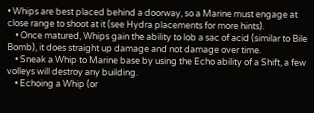• Whips are best placed behind a doorway, so a Marine must engage at close range to shoot at it (see Hydra placements for more hints).
    • Once matured, Whips gain the ability to lob a sac of acid (similar to Bile Bomb), it does straight up damage and not damage over time.
    • Sneak a Whip to Marine base by using the Echo ability of a Shift, a few volleys will destroy any building.
    • Echoing a Whip (or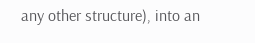any other structure), into an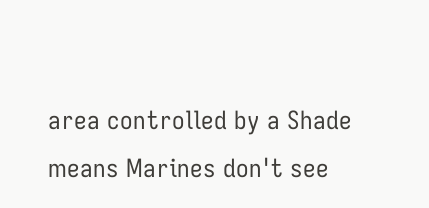area controlled by a Shade means Marines don't see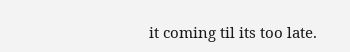it coming til its too late.